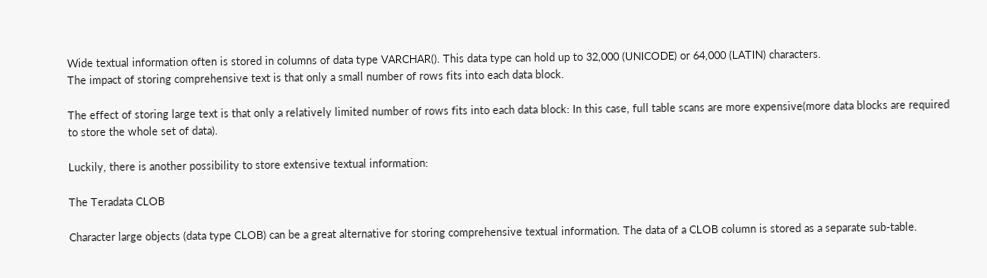Wide textual information often is stored in columns of data type VARCHAR(). This data type can hold up to 32,000 (UNICODE) or 64,000 (LATIN) characters.
The impact of storing comprehensive text is that only a small number of rows fits into each data block.

The effect of storing large text is that only a relatively limited number of rows fits into each data block: In this case, full table scans are more expensive(more data blocks are required to store the whole set of data).

Luckily, there is another possibility to store extensive textual information:

The Teradata CLOB

Character large objects (data type CLOB) can be a great alternative for storing comprehensive textual information. The data of a CLOB column is stored as a separate sub-table.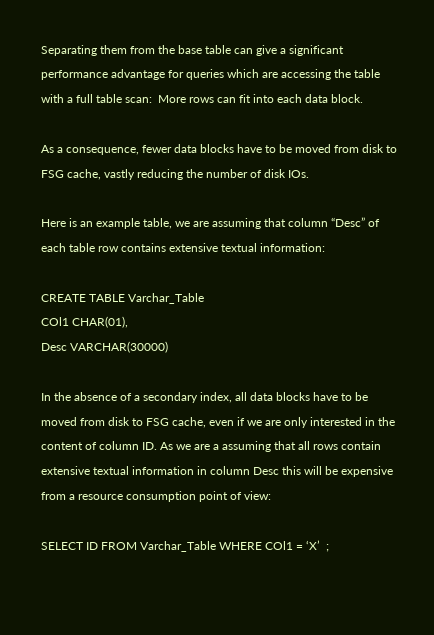Separating them from the base table can give a significant performance advantage for queries which are accessing the table with a full table scan:  More rows can fit into each data block.

As a consequence, fewer data blocks have to be moved from disk to FSG cache, vastly reducing the number of disk IOs.

Here is an example table, we are assuming that column “Desc” of each table row contains extensive textual information:

CREATE TABLE Varchar_Table
COl1 CHAR(01),
Desc VARCHAR(30000)

In the absence of a secondary index, all data blocks have to be moved from disk to FSG cache, even if we are only interested in the content of column ID. As we are a assuming that all rows contain extensive textual information in column Desc this will be expensive from a resource consumption point of view:

SELECT ID FROM Varchar_Table WHERE COl1 = ‘X’  ;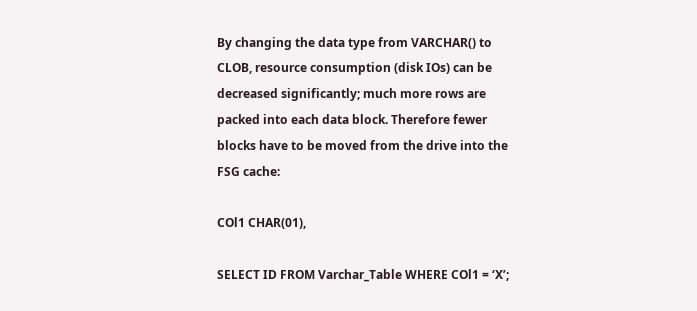By changing the data type from VARCHAR() to CLOB, resource consumption (disk IOs) can be decreased significantly; much more rows are packed into each data block. Therefore fewer blocks have to be moved from the drive into the FSG cache:

COl1 CHAR(01),

SELECT ID FROM Varchar_Table WHERE COl1 = ‘X’;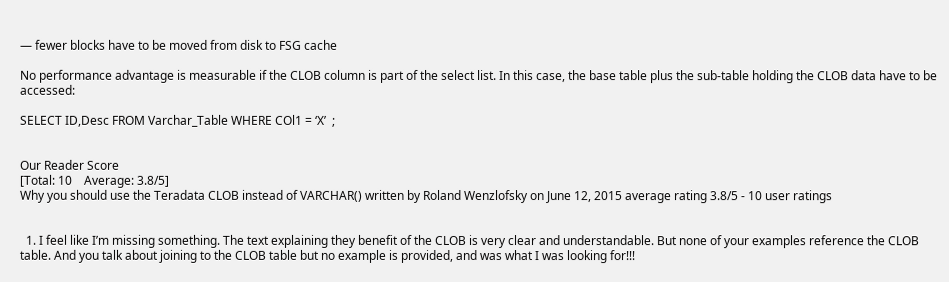— fewer blocks have to be moved from disk to FSG cache

No performance advantage is measurable if the CLOB column is part of the select list. In this case, the base table plus the sub-table holding the CLOB data have to be accessed:

SELECT ID,Desc FROM Varchar_Table WHERE COl1 = ‘X’  ;


Our Reader Score
[Total: 10    Average: 3.8/5]
Why you should use the Teradata CLOB instead of VARCHAR() written by Roland Wenzlofsky on June 12, 2015 average rating 3.8/5 - 10 user ratings


  1. I feel like I’m missing something. The text explaining they benefit of the CLOB is very clear and understandable. But none of your examples reference the CLOB table. And you talk about joining to the CLOB table but no example is provided, and was what I was looking for!!!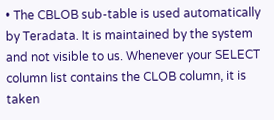• The CBLOB sub-table is used automatically by Teradata. It is maintained by the system and not visible to us. Whenever your SELECT column list contains the CLOB column, it is taken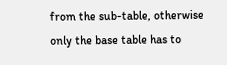from the sub-table, otherwise only the base table has to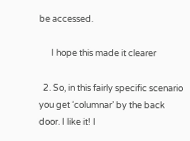be accessed.

      I hope this made it clearer

  2. So, in this fairly specific scenario you get ‘columnar’ by the back door. I like it! I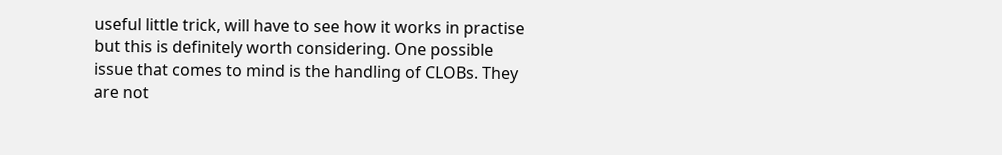useful little trick, will have to see how it works in practise but this is definitely worth considering. One possible issue that comes to mind is the handling of CLOBs. They are not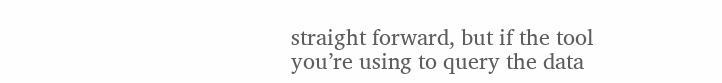straight forward, but if the tool you’re using to query the data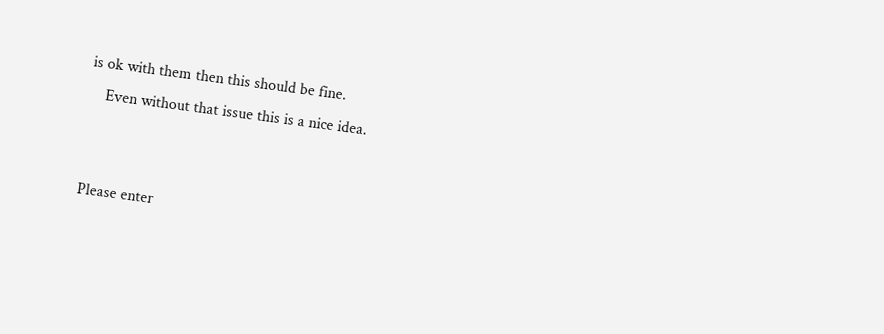is ok with them then this should be fine.
    Even without that issue this is a nice idea.


Please enter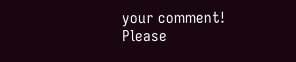your comment!
Please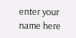enter your name here